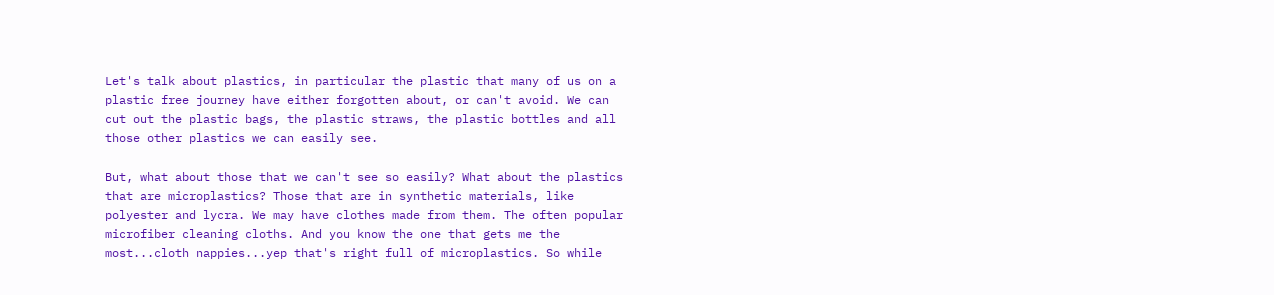Let's talk about plastics, in particular the plastic that many of us on a plastic free journey have either forgotten about, or can't avoid. We can cut out the plastic bags, the plastic straws, the plastic bottles and all those other plastics we can easily see.

But, what about those that we can't see so easily? What about the plastics that are microplastics? Those that are in synthetic materials, like polyester and lycra. We may have clothes made from them. The often popular microfiber cleaning cloths. And you know the one that gets me the most...cloth nappies...yep that's right full of microplastics. So while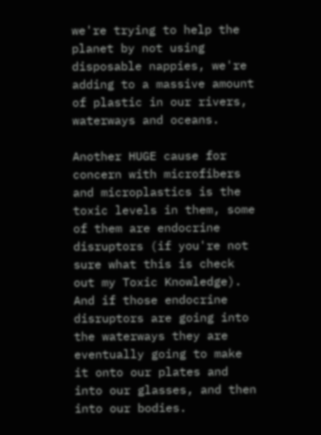we're trying to help the planet by not using disposable nappies, we're adding to a massive amount of plastic in our rivers, waterways and oceans.

Another HUGE cause for concern with microfibers and microplastics is the toxic levels in them, some of them are endocrine disruptors (if you're not sure what this is check out my Toxic Knowledge). And if those endocrine disruptors are going into the waterways they are eventually going to make it onto our plates and into our glasses, and then into our bodies.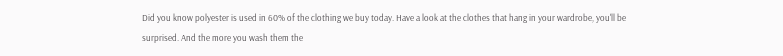Did you know polyester is used in 60% of the clothing we buy today. Have a look at the clothes that hang in your wardrobe, you'll be surprised. And the more you wash them the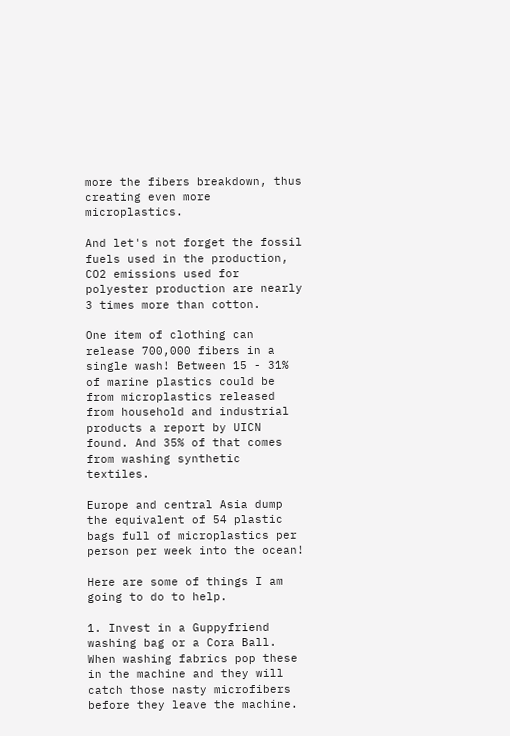more the fibers breakdown, thus creating even more microplastics.

And let's not forget the fossil fuels used in the production, CO2 emissions used for polyester production are nearly 3 times more than cotton.

One item of clothing can release 700,000 fibers in a single wash! Between 15 - 31% of marine plastics could be from microplastics released from household and industrial products a report by UICN found. And 35% of that comes from washing synthetic textiles.

Europe and central Asia dump the equivalent of 54 plastic bags full of microplastics per person per week into the ocean!

Here are some of things I am going to do to help.

1. Invest in a Guppyfriend washing bag or a Cora Ball. When washing fabrics pop these in the machine and they will catch those nasty microfibers before they leave the machine.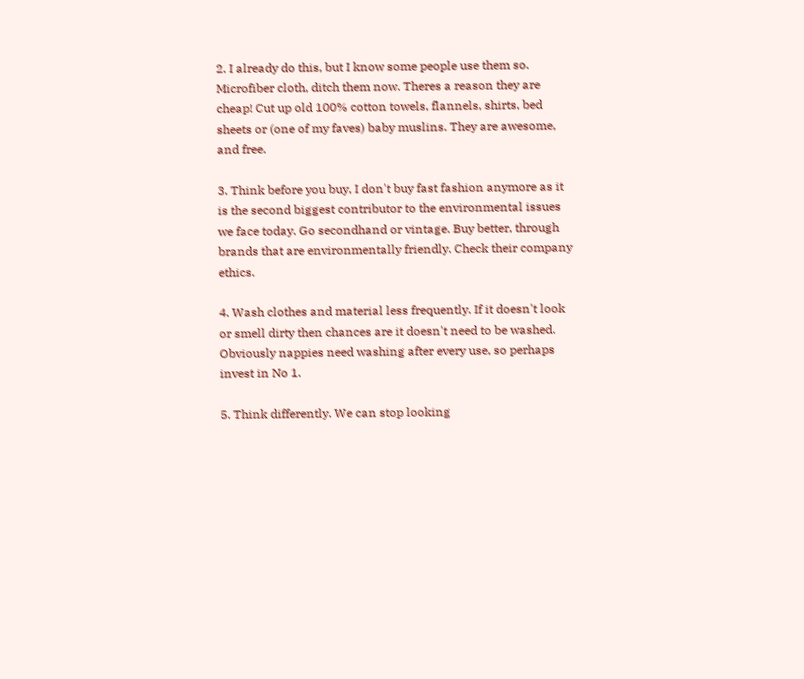2. I already do this, but I know some people use them so. Microfiber cloth, ditch them now. Theres a reason they are cheap! Cut up old 100% cotton towels, flannels, shirts, bed sheets or (one of my faves) baby muslins. They are awesome, and free.

3. Think before you buy, I don't buy fast fashion anymore as it is the second biggest contributor to the environmental issues we face today. Go secondhand or vintage. Buy better, through brands that are environmentally friendly. Check their company ethics.

4. Wash clothes and material less frequently. If it doesn't look or smell dirty then chances are it doesn't need to be washed. Obviously nappies need washing after every use, so perhaps invest in No 1.

5. Think differently. We can stop looking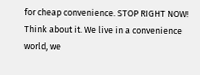for cheap convenience. STOP RIGHT NOW! Think about it. We live in a convenience world, we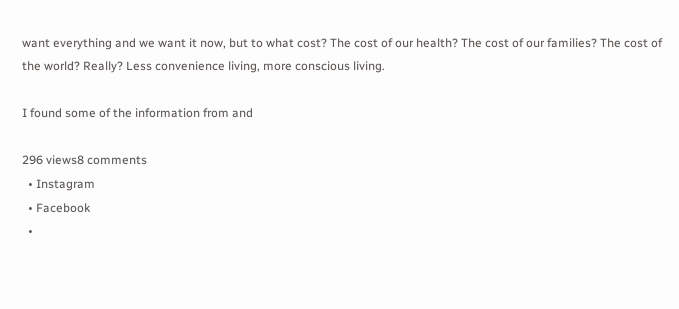want everything and we want it now, but to what cost? The cost of our health? The cost of our families? The cost of the world? Really? Less convenience living, more conscious living.

I found some of the information from and

296 views8 comments
  • Instagram
  • Facebook
  •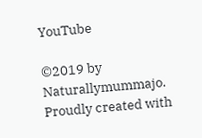YouTube

©2019 by Naturallymummajo. Proudly created with